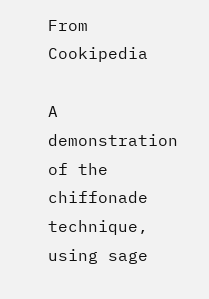From Cookipedia

A demonstration of the chiffonade technique, using sage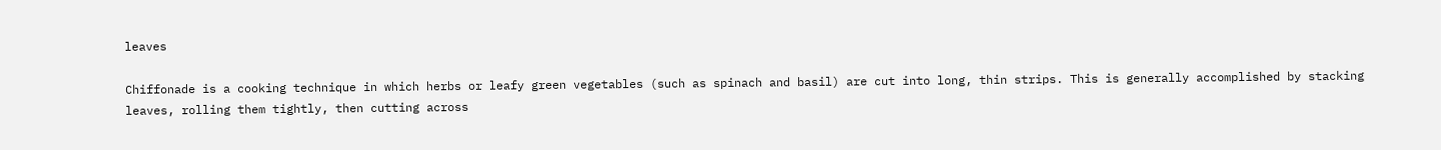leaves

Chiffonade is a cooking technique in which herbs or leafy green vegetables (such as spinach and basil) are cut into long, thin strips. This is generally accomplished by stacking leaves, rolling them tightly, then cutting across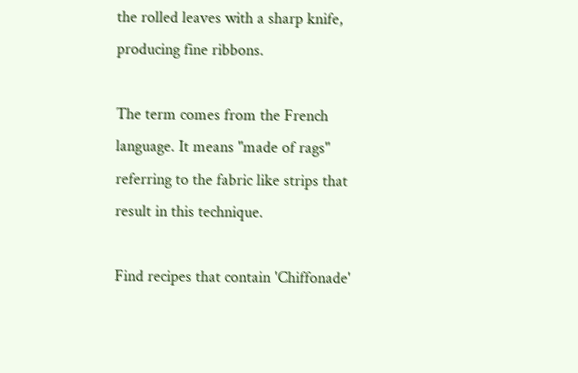the rolled leaves with a sharp knife, producing fine ribbons.

The term comes from the French language. It means "made of rags" referring to the fabric like strips that result in this technique.

Find recipes that contain 'Chiffonade'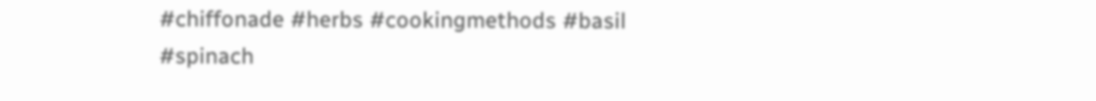#chiffonade #herbs #cookingmethods #basil #spinach